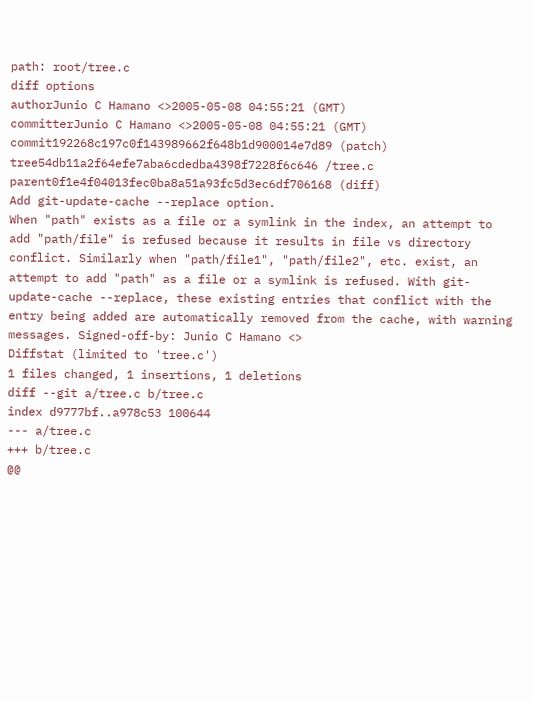path: root/tree.c
diff options
authorJunio C Hamano <>2005-05-08 04:55:21 (GMT)
committerJunio C Hamano <>2005-05-08 04:55:21 (GMT)
commit192268c197c0f143989662f648b1d900014e7d89 (patch)
tree54db11a2f64efe7aba6cdedba4398f7228f6c646 /tree.c
parent0f1e4f04013fec0ba8a51a93fc5d3ec6df706168 (diff)
Add git-update-cache --replace option.
When "path" exists as a file or a symlink in the index, an attempt to add "path/file" is refused because it results in file vs directory conflict. Similarly when "path/file1", "path/file2", etc. exist, an attempt to add "path" as a file or a symlink is refused. With git-update-cache --replace, these existing entries that conflict with the entry being added are automatically removed from the cache, with warning messages. Signed-off-by: Junio C Hamano <>
Diffstat (limited to 'tree.c')
1 files changed, 1 insertions, 1 deletions
diff --git a/tree.c b/tree.c
index d9777bf..a978c53 100644
--- a/tree.c
+++ b/tree.c
@@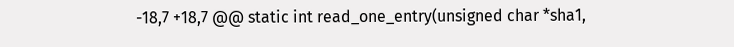-18,7 +18,7 @@ static int read_one_entry(unsigned char *sha1,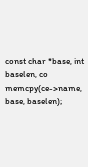const char *base, int baselen, co
memcpy(ce->name, base, baselen);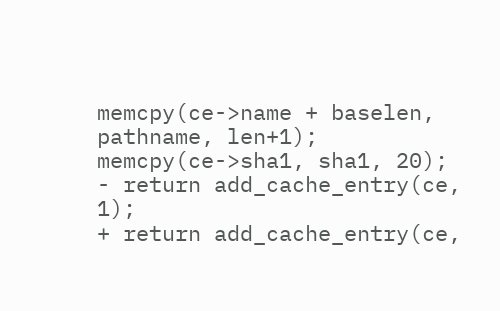memcpy(ce->name + baselen, pathname, len+1);
memcpy(ce->sha1, sha1, 20);
- return add_cache_entry(ce, 1);
+ return add_cache_entry(ce,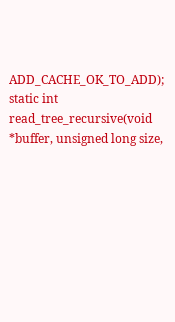ADD_CACHE_OK_TO_ADD);
static int read_tree_recursive(void *buffer, unsigned long size,